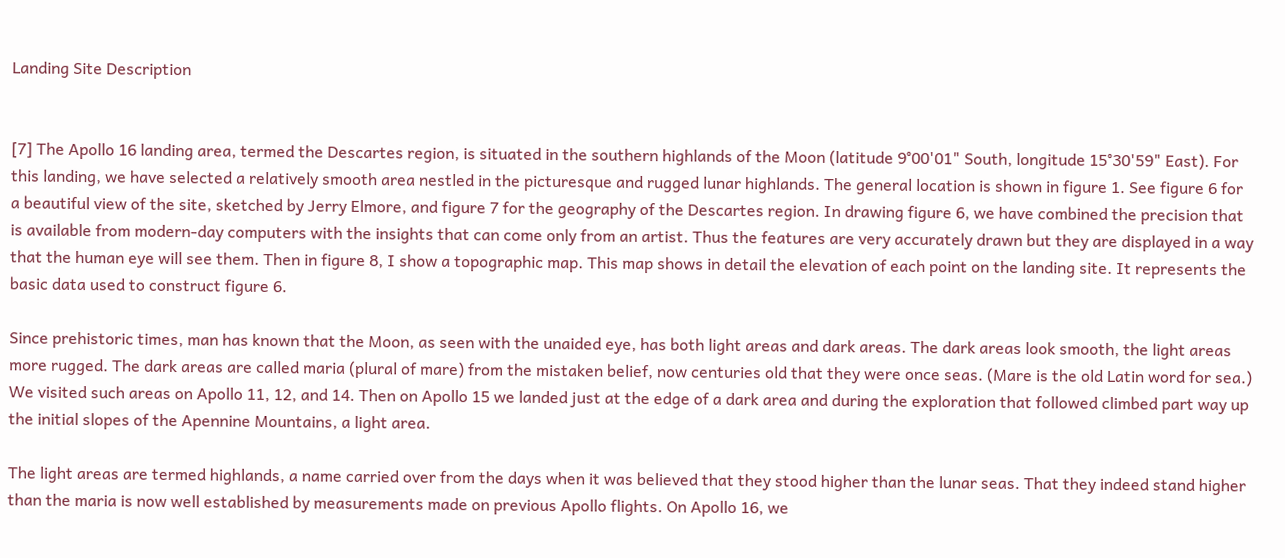Landing Site Description


[7] The Apollo 16 landing area, termed the Descartes region, is situated in the southern highlands of the Moon (latitude 9°00'01" South, longitude 15°30'59" East). For this landing, we have selected a relatively smooth area nestled in the picturesque and rugged lunar highlands. The general location is shown in figure 1. See figure 6 for a beautiful view of the site, sketched by Jerry Elmore, and figure 7 for the geography of the Descartes region. In drawing figure 6, we have combined the precision that is available from modern-day computers with the insights that can come only from an artist. Thus the features are very accurately drawn but they are displayed in a way that the human eye will see them. Then in figure 8, I show a topographic map. This map shows in detail the elevation of each point on the landing site. It represents the basic data used to construct figure 6.

Since prehistoric times, man has known that the Moon, as seen with the unaided eye, has both light areas and dark areas. The dark areas look smooth, the light areas more rugged. The dark areas are called maria (plural of mare) from the mistaken belief, now centuries old that they were once seas. (Mare is the old Latin word for sea.) We visited such areas on Apollo 11, 12, and 14. Then on Apollo 15 we landed just at the edge of a dark area and during the exploration that followed climbed part way up the initial slopes of the Apennine Mountains, a light area.

The light areas are termed highlands, a name carried over from the days when it was believed that they stood higher than the lunar seas. That they indeed stand higher than the maria is now well established by measurements made on previous Apollo flights. On Apollo 16, we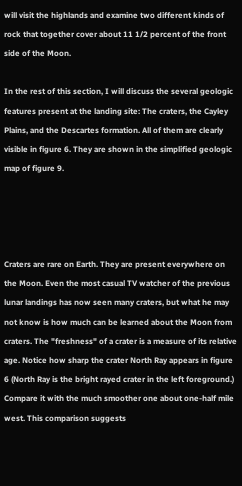will visit the highlands and examine two different kinds of rock that together cover about 11 1/2 percent of the front side of the Moon.

In the rest of this section, I will discuss the several geologic features present at the landing site: The craters, the Cayley Plains, and the Descartes formation. All of them are clearly visible in figure 6. They are shown in the simplified geologic map of figure 9.




Craters are rare on Earth. They are present everywhere on the Moon. Even the most casual TV watcher of the previous lunar landings has now seen many craters, but what he may not know is how much can be learned about the Moon from craters. The "freshness" of a crater is a measure of its relative age. Notice how sharp the crater North Ray appears in figure 6 (North Ray is the bright rayed crater in the left foreground.) Compare it with the much smoother one about one-half mile west. This comparison suggests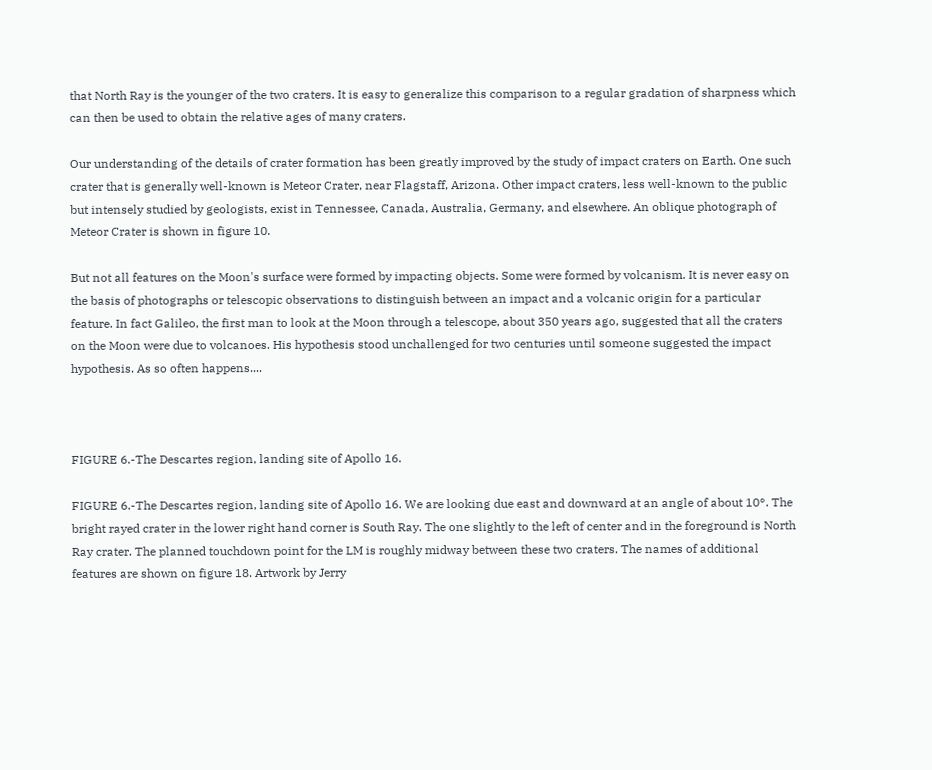that North Ray is the younger of the two craters. It is easy to generalize this comparison to a regular gradation of sharpness which can then be used to obtain the relative ages of many craters.

Our understanding of the details of crater formation has been greatly improved by the study of impact craters on Earth. One such crater that is generally well-known is Meteor Crater, near Flagstaff, Arizona. Other impact craters, less well-known to the public but intensely studied by geologists, exist in Tennessee, Canada, Australia, Germany, and elsewhere. An oblique photograph of Meteor Crater is shown in figure 10.

But not all features on the Moon's surface were formed by impacting objects. Some were formed by volcanism. It is never easy on the basis of photographs or telescopic observations to distinguish between an impact and a volcanic origin for a particular feature. In fact Galileo, the first man to look at the Moon through a telescope, about 350 years ago, suggested that all the craters on the Moon were due to volcanoes. His hypothesis stood unchallenged for two centuries until someone suggested the impact hypothesis. As so often happens....



FIGURE 6.-The Descartes region, landing site of Apollo 16.

FIGURE 6.-The Descartes region, landing site of Apollo 16. We are looking due east and downward at an angle of about 10°. The bright rayed crater in the lower right hand corner is South Ray. The one slightly to the left of center and in the foreground is North Ray crater. The planned touchdown point for the LM is roughly midway between these two craters. The names of additional features are shown on figure 18. Artwork by Jerry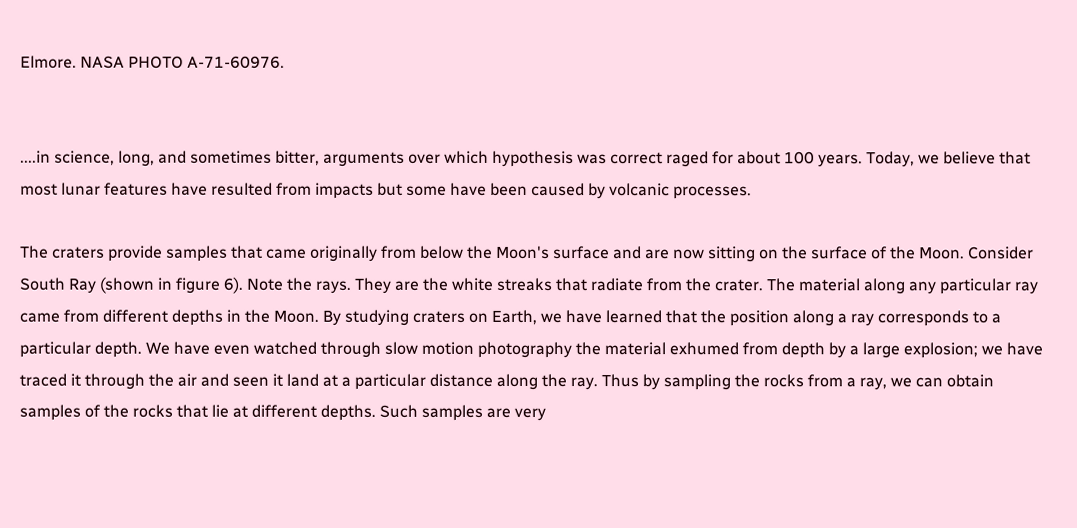Elmore. NASA PHOTO A-71-60976.


....in science, long, and sometimes bitter, arguments over which hypothesis was correct raged for about 100 years. Today, we believe that most lunar features have resulted from impacts but some have been caused by volcanic processes.

The craters provide samples that came originally from below the Moon's surface and are now sitting on the surface of the Moon. Consider South Ray (shown in figure 6). Note the rays. They are the white streaks that radiate from the crater. The material along any particular ray came from different depths in the Moon. By studying craters on Earth, we have learned that the position along a ray corresponds to a particular depth. We have even watched through slow motion photography the material exhumed from depth by a large explosion; we have traced it through the air and seen it land at a particular distance along the ray. Thus by sampling the rocks from a ray, we can obtain samples of the rocks that lie at different depths. Such samples are very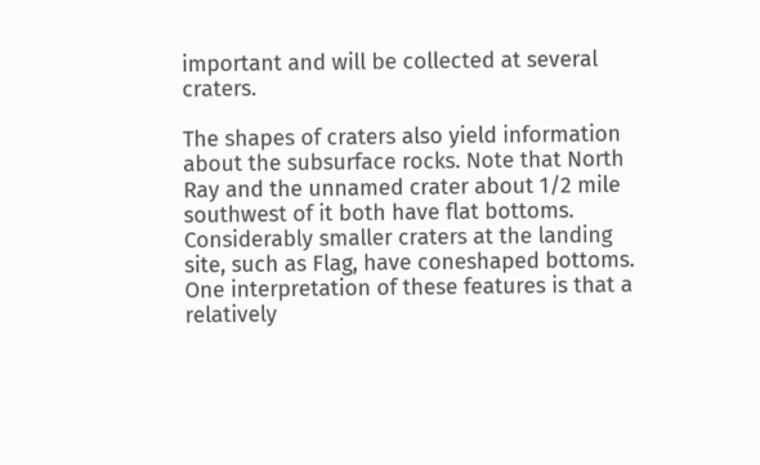important and will be collected at several craters.

The shapes of craters also yield information about the subsurface rocks. Note that North Ray and the unnamed crater about 1/2 mile southwest of it both have flat bottoms. Considerably smaller craters at the landing site, such as Flag, have coneshaped bottoms. One interpretation of these features is that a relatively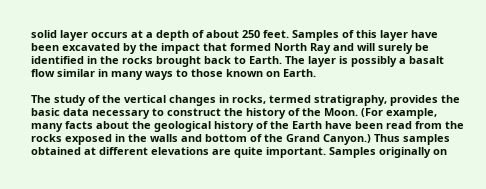solid layer occurs at a depth of about 250 feet. Samples of this layer have been excavated by the impact that formed North Ray and will surely be identified in the rocks brought back to Earth. The layer is possibly a basalt flow similar in many ways to those known on Earth.

The study of the vertical changes in rocks, termed stratigraphy, provides the basic data necessary to construct the history of the Moon. (For example, many facts about the geological history of the Earth have been read from the rocks exposed in the walls and bottom of the Grand Canyon.) Thus samples obtained at different elevations are quite important. Samples originally on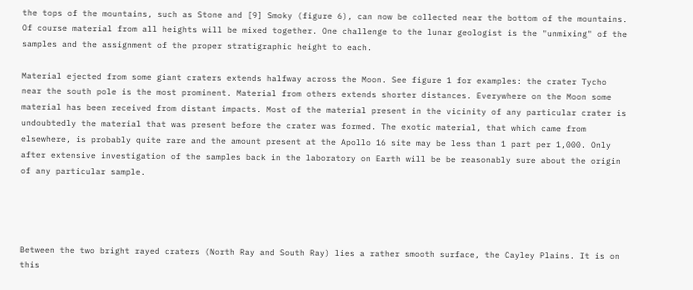the tops of the mountains, such as Stone and [9] Smoky (figure 6), can now be collected near the bottom of the mountains. Of course material from all heights will be mixed together. One challenge to the lunar geologist is the "unmixing" of the samples and the assignment of the proper stratigraphic height to each.

Material ejected from some giant craters extends halfway across the Moon. See figure 1 for examples: the crater Tycho near the south pole is the most prominent. Material from others extends shorter distances. Everywhere on the Moon some material has been received from distant impacts. Most of the material present in the vicinity of any particular crater is undoubtedly the material that was present before the crater was formed. The exotic material, that which came from elsewhere, is probably quite rare and the amount present at the Apollo 16 site may be less than 1 part per 1,000. Only after extensive investigation of the samples back in the laboratory on Earth will be be reasonably sure about the origin of any particular sample.




Between the two bright rayed craters (North Ray and South Ray) lies a rather smooth surface, the Cayley Plains. It is on this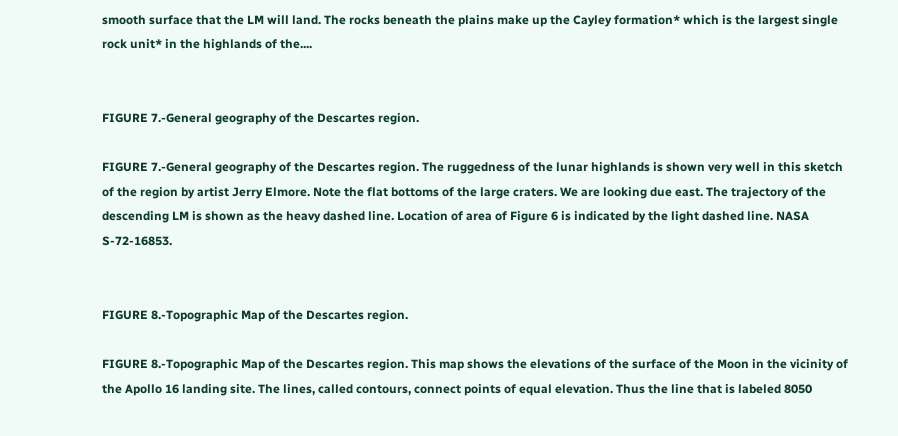smooth surface that the LM will land. The rocks beneath the plains make up the Cayley formation* which is the largest single rock unit* in the highlands of the....


FIGURE 7.-General geography of the Descartes region.

FIGURE 7.-General geography of the Descartes region. The ruggedness of the lunar highlands is shown very well in this sketch of the region by artist Jerry Elmore. Note the flat bottoms of the large craters. We are looking due east. The trajectory of the descending LM is shown as the heavy dashed line. Location of area of Figure 6 is indicated by the light dashed line. NASA S-72-16853.


FIGURE 8.-Topographic Map of the Descartes region.

FIGURE 8.-Topographic Map of the Descartes region. This map shows the elevations of the surface of the Moon in the vicinity of the Apollo 16 landing site. The lines, called contours, connect points of equal elevation. Thus the line that is labeled 8050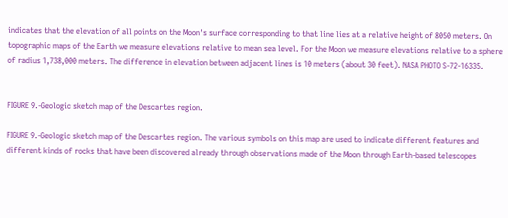indicates that the elevation of all points on the Moon's surface corresponding to that line lies at a relative height of 8050 meters. On topographic maps of the Earth we measure elevations relative to mean sea level. For the Moon we measure elevations relative to a sphere of radius 1,738,000 meters. The difference in elevation between adjacent lines is 10 meters (about 30 feet). NASA PHOTO S-72-16335.


FIGURE 9.-Geologic sketch map of the Descartes region.

FIGURE 9.-Geologic sketch map of the Descartes region. The various symbols on this map are used to indicate different features and different kinds of rocks that have been discovered already through observations made of the Moon through Earth-based telescopes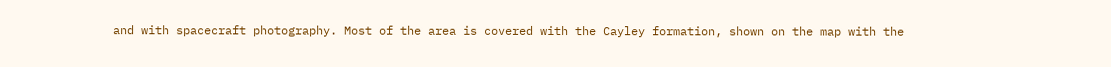and with spacecraft photography. Most of the area is covered with the Cayley formation, shown on the map with the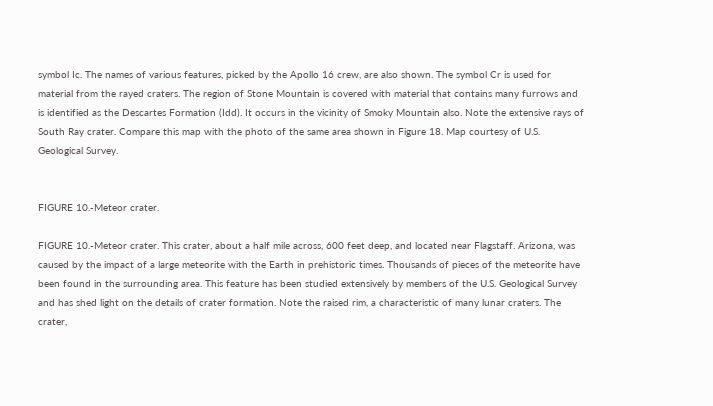symbol Ic. The names of various features, picked by the Apollo 16 crew, are also shown. The symbol Cr is used for material from the rayed craters. The region of Stone Mountain is covered with material that contains many furrows and is identified as the Descartes Formation (Idd). It occurs in the vicinity of Smoky Mountain also. Note the extensive rays of South Ray crater. Compare this map with the photo of the same area shown in Figure 18. Map courtesy of U.S. Geological Survey.


FIGURE 10.-Meteor crater.

FIGURE 10.-Meteor crater. This crater, about a half mile across, 600 feet deep, and located near Flagstaff. Arizona, was caused by the impact of a large meteorite with the Earth in prehistoric times. Thousands of pieces of the meteorite have been found in the surrounding area. This feature has been studied extensively by members of the U.S. Geological Survey and has shed light on the details of crater formation. Note the raised rim, a characteristic of many lunar craters. The crater,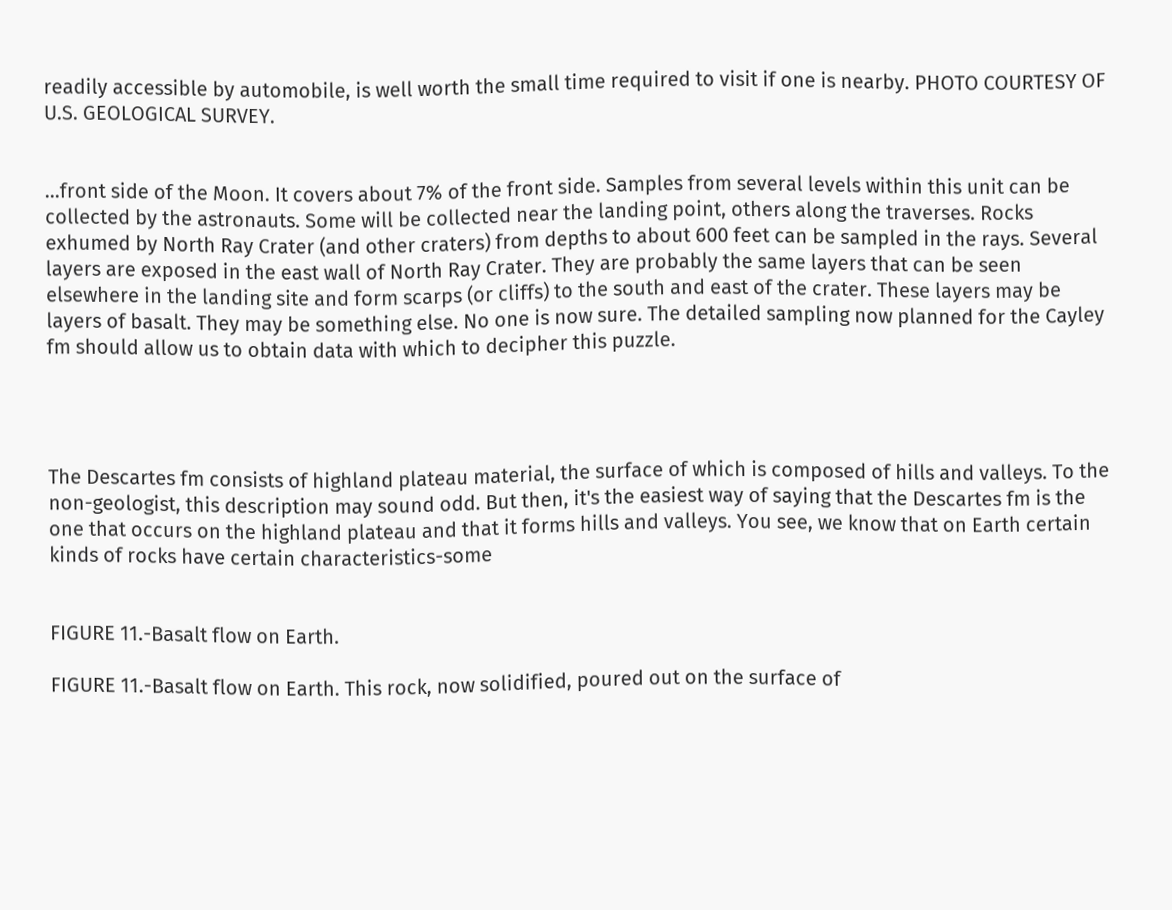readily accessible by automobile, is well worth the small time required to visit if one is nearby. PHOTO COURTESY OF U.S. GEOLOGICAL SURVEY.


...front side of the Moon. It covers about 7% of the front side. Samples from several levels within this unit can be collected by the astronauts. Some will be collected near the landing point, others along the traverses. Rocks exhumed by North Ray Crater (and other craters) from depths to about 600 feet can be sampled in the rays. Several layers are exposed in the east wall of North Ray Crater. They are probably the same layers that can be seen elsewhere in the landing site and form scarps (or cliffs) to the south and east of the crater. These layers may be layers of basalt. They may be something else. No one is now sure. The detailed sampling now planned for the Cayley fm should allow us to obtain data with which to decipher this puzzle.




The Descartes fm consists of highland plateau material, the surface of which is composed of hills and valleys. To the non-geologist, this description may sound odd. But then, it's the easiest way of saying that the Descartes fm is the one that occurs on the highland plateau and that it forms hills and valleys. You see, we know that on Earth certain kinds of rocks have certain characteristics-some


FIGURE 11.-Basalt flow on Earth.

FIGURE 11.-Basalt flow on Earth. This rock, now solidified, poured out on the surface of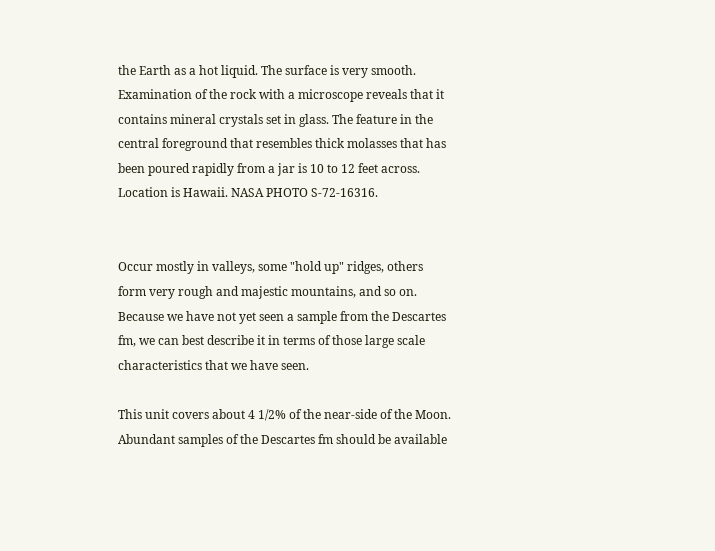the Earth as a hot liquid. The surface is very smooth. Examination of the rock with a microscope reveals that it contains mineral crystals set in glass. The feature in the central foreground that resembles thick molasses that has been poured rapidly from a jar is 10 to 12 feet across. Location is Hawaii. NASA PHOTO S-72-16316.


Occur mostly in valleys, some "hold up" ridges, others form very rough and majestic mountains, and so on. Because we have not yet seen a sample from the Descartes fm, we can best describe it in terms of those large scale characteristics that we have seen.

This unit covers about 4 1/2% of the near-side of the Moon. Abundant samples of the Descartes fm should be available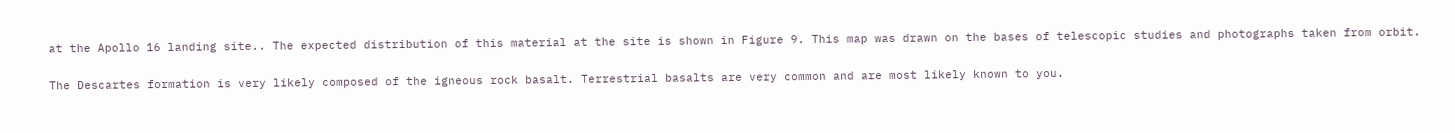at the Apollo 16 landing site.. The expected distribution of this material at the site is shown in Figure 9. This map was drawn on the bases of telescopic studies and photographs taken from orbit.

The Descartes formation is very likely composed of the igneous rock basalt. Terrestrial basalts are very common and are most likely known to you.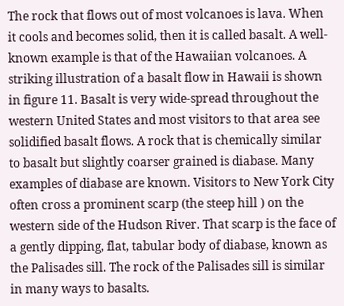The rock that flows out of most volcanoes is lava. When it cools and becomes solid, then it is called basalt. A well-known example is that of the Hawaiian volcanoes. A striking illustration of a basalt flow in Hawaii is shown in figure 11. Basalt is very wide-spread throughout the western United States and most visitors to that area see solidified basalt flows. A rock that is chemically similar to basalt but slightly coarser grained is diabase. Many examples of diabase are known. Visitors to New York City often cross a prominent scarp (the steep hill ) on the western side of the Hudson River. That scarp is the face of a gently dipping, flat, tabular body of diabase, known as the Palisades sill. The rock of the Palisades sill is similar in many ways to basalts.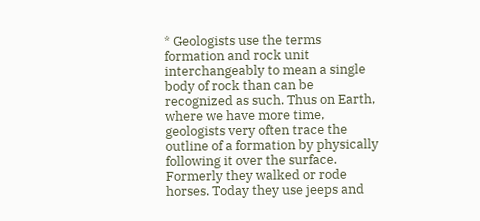* Geologists use the terms formation and rock unit interchangeably to mean a single body of rock than can be recognized as such. Thus on Earth, where we have more time, geologists very often trace the outline of a formation by physically following it over the surface. Formerly they walked or rode horses. Today they use jeeps and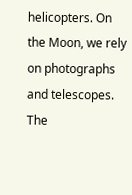helicopters. On the Moon, we rely on photographs and telescopes. The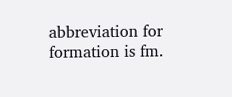abbreviation for formation is fm.